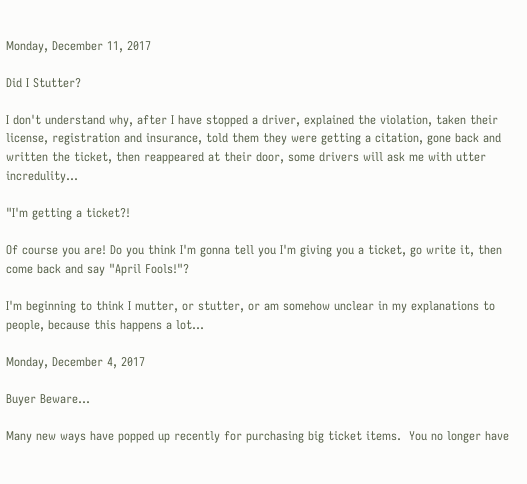Monday, December 11, 2017

Did I Stutter?

I don't understand why, after I have stopped a driver, explained the violation, taken their license, registration and insurance, told them they were getting a citation, gone back and written the ticket, then reappeared at their door, some drivers will ask me with utter incredulity...

"I'm getting a ticket?!

Of course you are! Do you think I'm gonna tell you I'm giving you a ticket, go write it, then come back and say "April Fools!"?

I'm beginning to think I mutter, or stutter, or am somehow unclear in my explanations to people, because this happens a lot...

Monday, December 4, 2017

Buyer Beware...

Many new ways have popped up recently for purchasing big ticket items.  You no longer have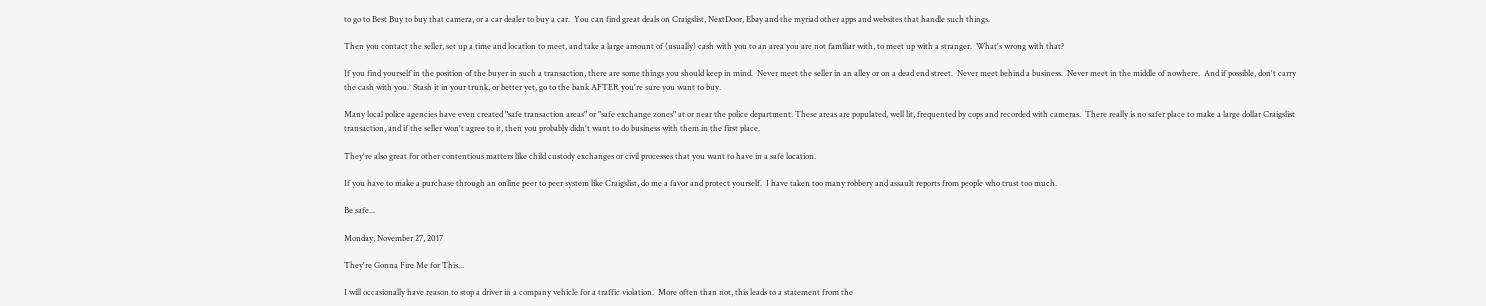to go to Best Buy to buy that camera, or a car dealer to buy a car.  You can find great deals on Craigslist, NextDoor, Ebay and the myriad other apps and websites that handle such things.

Then you contact the seller, set up a time and location to meet, and take a large amount of (usually) cash with you to an area you are not familiar with, to meet up with a stranger.  What's wrong with that?

If you find yourself in the position of the buyer in such a transaction, there are some things you should keep in mind.  Never meet the seller in an alley or on a dead end street.  Never meet behind a business.  Never meet in the middle of nowhere.  And if possible, don't carry the cash with you.  Stash it in your trunk, or better yet, go to the bank AFTER you're sure you want to buy.

Many local police agencies have even created "safe transaction areas" or "safe exchange zones" at or near the police department. These areas are populated, well lit, frequented by cops and recorded with cameras.  There really is no safer place to make a large dollar Craigslist transaction, and if the seller won't agree to it, then you probably didn't want to do business with them in the first place.

They're also great for other contentious matters like child custody exchanges or civil processes that you want to have in a safe location.

If you have to make a purchase through an online peer to peer system like Craigslist, do me a favor and protect yourself.  I have taken too many robbery and assault reports from people who trust too much.

Be safe...

Monday, November 27, 2017

They're Gonna Fire Me for This...

I will occasionally have reason to stop a driver in a company vehicle for a traffic violation.  More often than not, this leads to a statement from the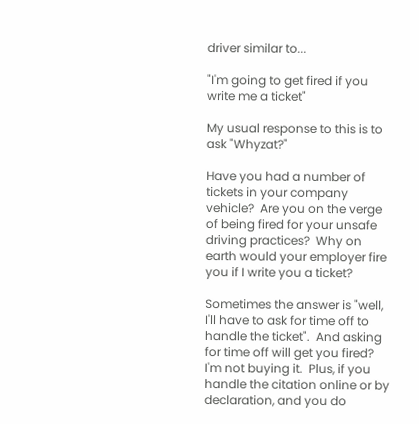driver similar to...

"I'm going to get fired if you write me a ticket"

My usual response to this is to ask "Whyzat?"

Have you had a number of tickets in your company vehicle?  Are you on the verge of being fired for your unsafe driving practices?  Why on earth would your employer fire you if I write you a ticket?

Sometimes the answer is "well, I'll have to ask for time off to handle the ticket".  And asking for time off will get you fired?  I'm not buying it.  Plus, if you handle the citation online or by declaration, and you do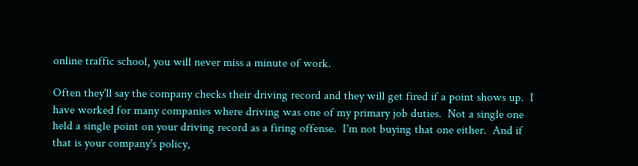online traffic school, you will never miss a minute of work.

Often they'll say the company checks their driving record and they will get fired if a point shows up.  I have worked for many companies where driving was one of my primary job duties.  Not a single one held a single point on your driving record as a firing offense.  I'm not buying that one either.  And if that is your company's policy,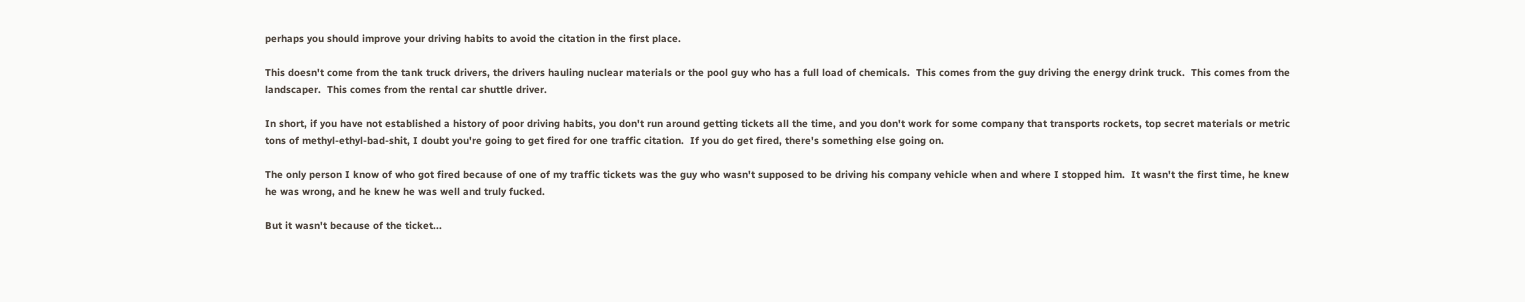perhaps you should improve your driving habits to avoid the citation in the first place.

This doesn't come from the tank truck drivers, the drivers hauling nuclear materials or the pool guy who has a full load of chemicals.  This comes from the guy driving the energy drink truck.  This comes from the landscaper.  This comes from the rental car shuttle driver.

In short, if you have not established a history of poor driving habits, you don't run around getting tickets all the time, and you don't work for some company that transports rockets, top secret materials or metric tons of methyl-ethyl-bad-shit, I doubt you're going to get fired for one traffic citation.  If you do get fired, there's something else going on.

The only person I know of who got fired because of one of my traffic tickets was the guy who wasn't supposed to be driving his company vehicle when and where I stopped him.  It wasn't the first time, he knew he was wrong, and he knew he was well and truly fucked.

But it wasn't because of the ticket...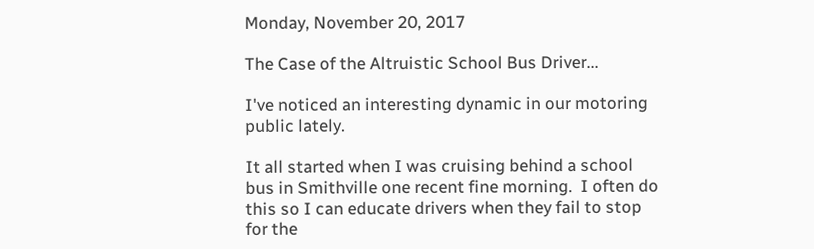Monday, November 20, 2017

The Case of the Altruistic School Bus Driver...

I've noticed an interesting dynamic in our motoring public lately.

It all started when I was cruising behind a school bus in Smithville one recent fine morning.  I often do this so I can educate drivers when they fail to stop for the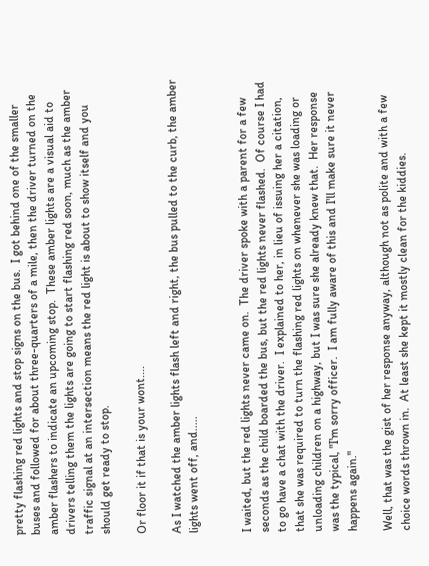pretty flashing red lights and stop signs on the bus.  I got behind one of the smaller buses and followed for about three-quarters of a mile, then the driver turned on the amber flashers to indicate an upcoming stop.  These amber lights are a visual aid to drivers telling them the lights are going to start flashing red soon, much as the amber traffic signal at an intersection means the red light is about to show itself and you should get ready to stop.

Or floor it if that is your wont....

As I watched the amber lights flash left and right, the bus pulled to the curb, the amber lights went off, and.....


I waited, but the red lights never came on.  The driver spoke with a parent for a few seconds as the child boarded the bus, but the red lights never flashed.  Of course I had to go have a chat with the driver.  I explained to her, in lieu of issuing her a citation, that she was required to turn the flashing red lights on whenever she was loading or unloading children on a highway, but I was sure she already knew that.  Her response was the typical, "I'm sorry officer.  I am fully aware of this and I'll make sure it never happens again."

Well, that was the gist of her response anyway, although not as polite and with a few choice words thrown in.  At least she kept it mostly clean for the kiddies.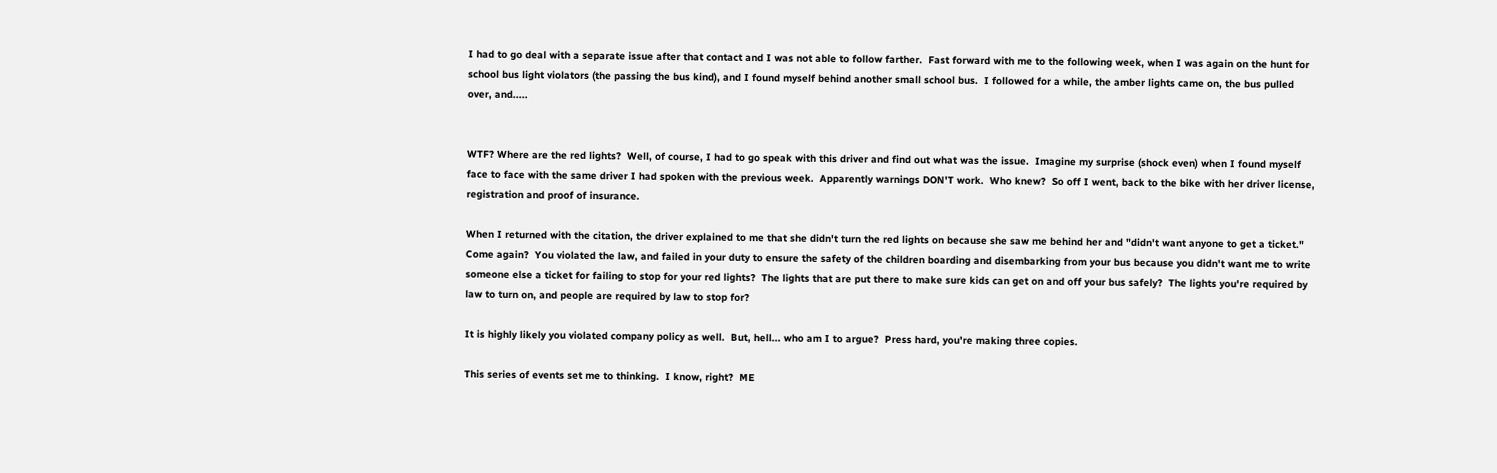I had to go deal with a separate issue after that contact and I was not able to follow farther.  Fast forward with me to the following week, when I was again on the hunt for school bus light violators (the passing the bus kind), and I found myself behind another small school bus.  I followed for a while, the amber lights came on, the bus pulled over, and.....


WTF? Where are the red lights?  Well, of course, I had to go speak with this driver and find out what was the issue.  Imagine my surprise (shock even) when I found myself face to face with the same driver I had spoken with the previous week.  Apparently warnings DON'T work.  Who knew?  So off I went, back to the bike with her driver license, registration and proof of insurance.

When I returned with the citation, the driver explained to me that she didn't turn the red lights on because she saw me behind her and "didn't want anyone to get a ticket."  Come again?  You violated the law, and failed in your duty to ensure the safety of the children boarding and disembarking from your bus because you didn't want me to write someone else a ticket for failing to stop for your red lights?  The lights that are put there to make sure kids can get on and off your bus safely?  The lights you're required by law to turn on, and people are required by law to stop for?

It is highly likely you violated company policy as well.  But, hell... who am I to argue?  Press hard, you're making three copies.

This series of events set me to thinking.  I know, right?  ME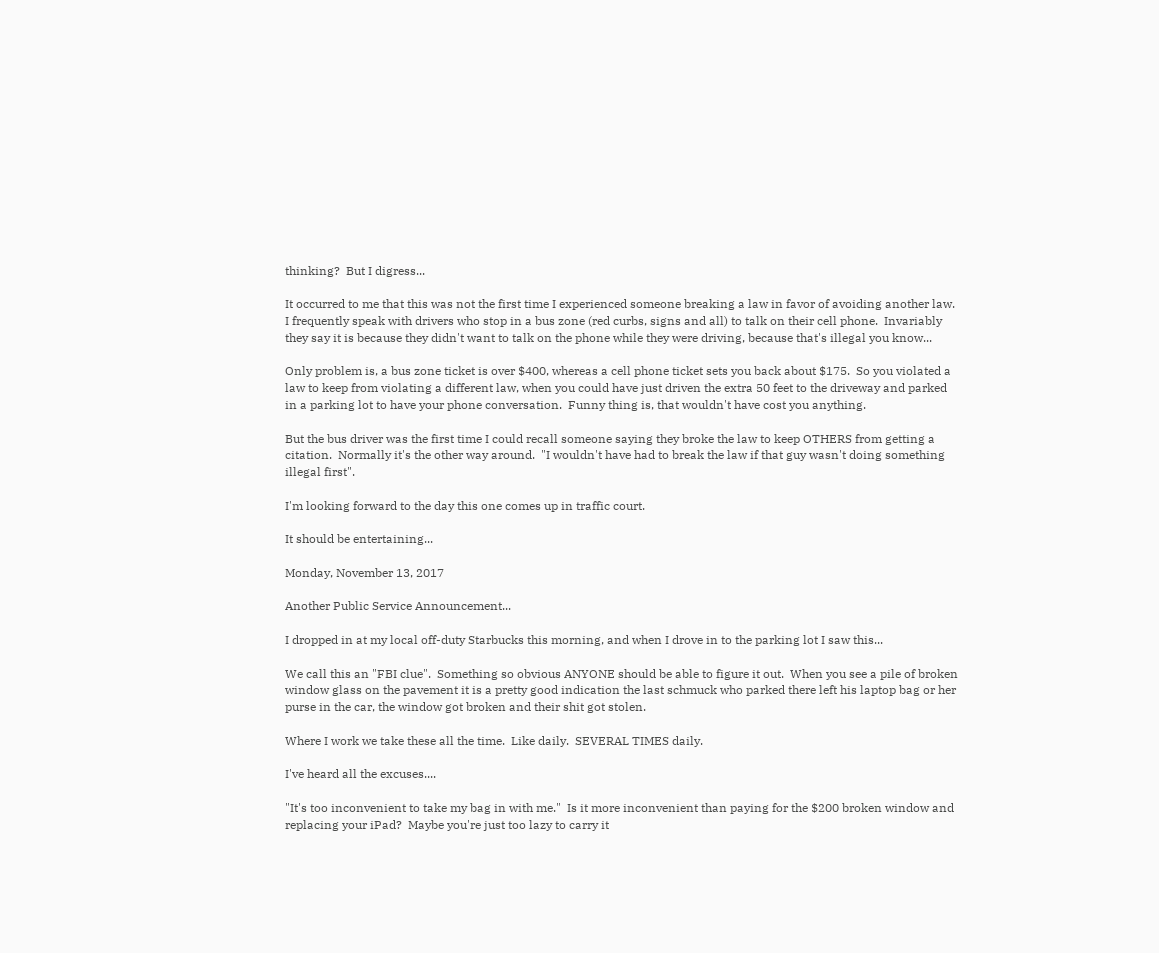thinking?  But I digress...

It occurred to me that this was not the first time I experienced someone breaking a law in favor of avoiding another law.  I frequently speak with drivers who stop in a bus zone (red curbs, signs and all) to talk on their cell phone.  Invariably they say it is because they didn't want to talk on the phone while they were driving, because that's illegal you know...

Only problem is, a bus zone ticket is over $400, whereas a cell phone ticket sets you back about $175.  So you violated a law to keep from violating a different law, when you could have just driven the extra 50 feet to the driveway and parked in a parking lot to have your phone conversation.  Funny thing is, that wouldn't have cost you anything.

But the bus driver was the first time I could recall someone saying they broke the law to keep OTHERS from getting a citation.  Normally it's the other way around.  "I wouldn't have had to break the law if that guy wasn't doing something illegal first".

I'm looking forward to the day this one comes up in traffic court.

It should be entertaining...

Monday, November 13, 2017

Another Public Service Announcement...

I dropped in at my local off-duty Starbucks this morning, and when I drove in to the parking lot I saw this...

We call this an "FBI clue".  Something so obvious ANYONE should be able to figure it out.  When you see a pile of broken window glass on the pavement it is a pretty good indication the last schmuck who parked there left his laptop bag or her purse in the car, the window got broken and their shit got stolen.

Where I work we take these all the time.  Like daily.  SEVERAL TIMES daily.

I've heard all the excuses....

"It's too inconvenient to take my bag in with me."  Is it more inconvenient than paying for the $200 broken window and replacing your iPad?  Maybe you're just too lazy to carry it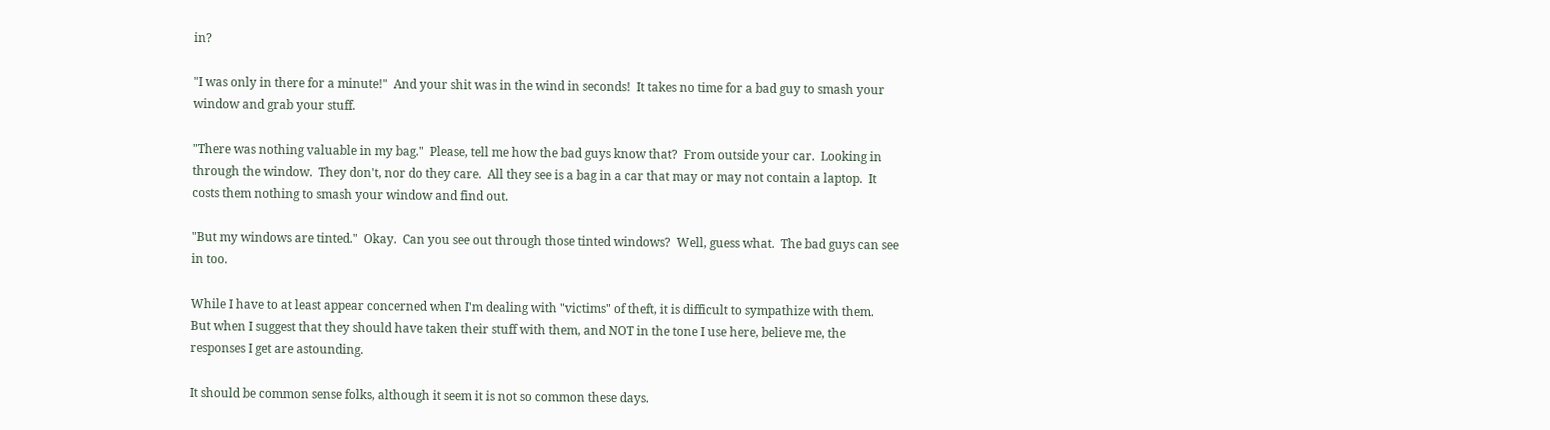in?

"I was only in there for a minute!"  And your shit was in the wind in seconds!  It takes no time for a bad guy to smash your window and grab your stuff.

"There was nothing valuable in my bag."  Please, tell me how the bad guys know that?  From outside your car.  Looking in through the window.  They don't, nor do they care.  All they see is a bag in a car that may or may not contain a laptop.  It costs them nothing to smash your window and find out.

"But my windows are tinted."  Okay.  Can you see out through those tinted windows?  Well, guess what.  The bad guys can see in too.

While I have to at least appear concerned when I'm dealing with "victims" of theft, it is difficult to sympathize with them.  But when I suggest that they should have taken their stuff with them, and NOT in the tone I use here, believe me, the responses I get are astounding.

It should be common sense folks, although it seem it is not so common these days.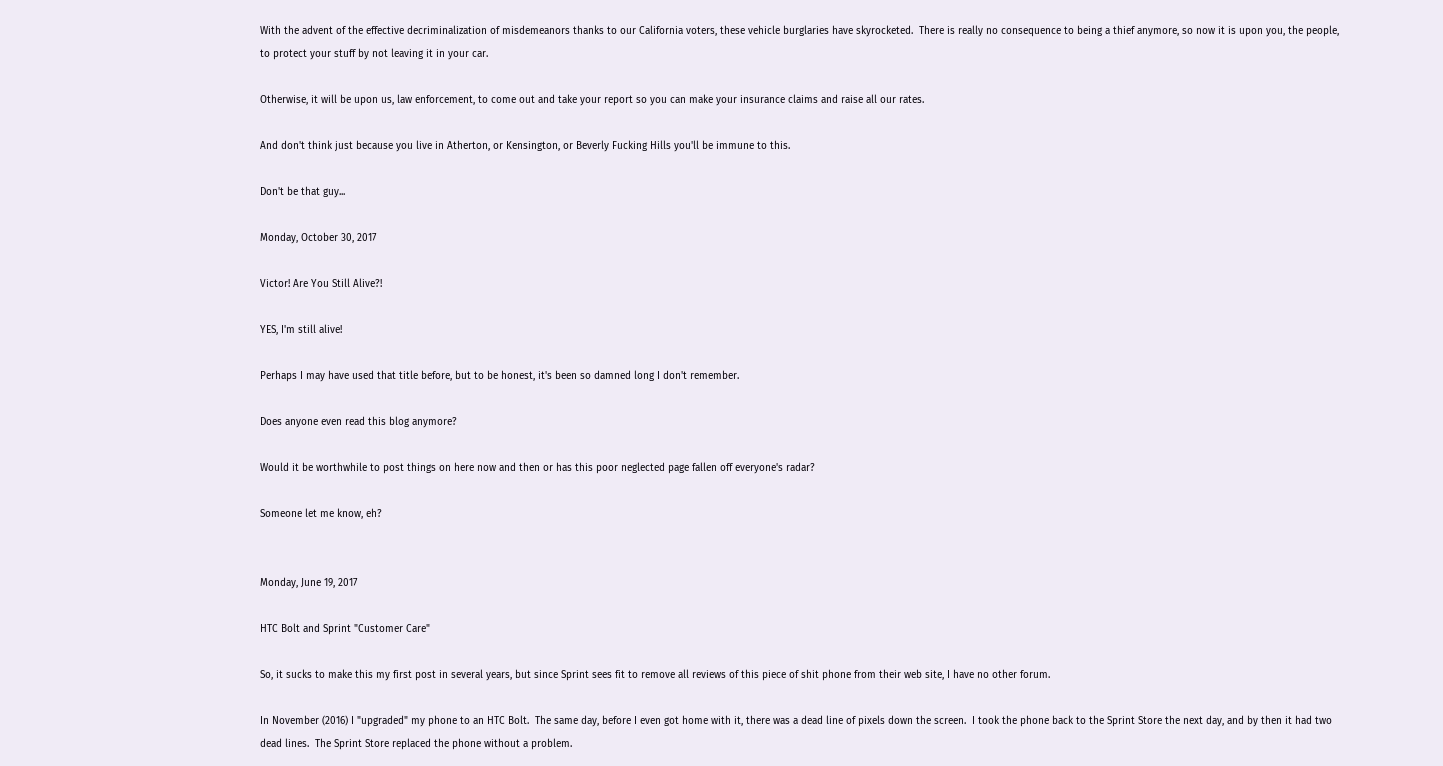With the advent of the effective decriminalization of misdemeanors thanks to our California voters, these vehicle burglaries have skyrocketed.  There is really no consequence to being a thief anymore, so now it is upon you, the people, to protect your stuff by not leaving it in your car.

Otherwise, it will be upon us, law enforcement, to come out and take your report so you can make your insurance claims and raise all our rates.

And don't think just because you live in Atherton, or Kensington, or Beverly Fucking Hills you'll be immune to this.

Don't be that guy...

Monday, October 30, 2017

Victor! Are You Still Alive?!

YES, I'm still alive!

Perhaps I may have used that title before, but to be honest, it's been so damned long I don't remember.

Does anyone even read this blog anymore?

Would it be worthwhile to post things on here now and then or has this poor neglected page fallen off everyone's radar?

Someone let me know, eh?


Monday, June 19, 2017

HTC Bolt and Sprint "Customer Care"

So, it sucks to make this my first post in several years, but since Sprint sees fit to remove all reviews of this piece of shit phone from their web site, I have no other forum.

In November (2016) I "upgraded" my phone to an HTC Bolt.  The same day, before I even got home with it, there was a dead line of pixels down the screen.  I took the phone back to the Sprint Store the next day, and by then it had two dead lines.  The Sprint Store replaced the phone without a problem.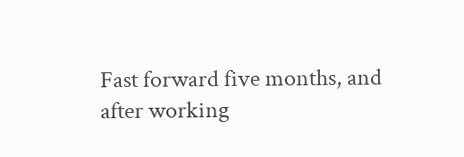Fast forward five months, and after working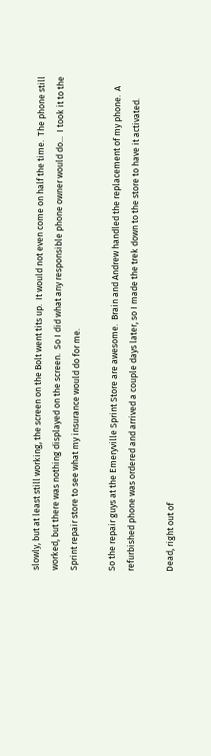slowly, but at least still working, the screen on the Bolt went tits up.  It would not even come on half the time.  The phone still worked, but there was nothing displayed on the screen.  So I did what any responsible phone owner would do...  I took it to the Sprint repair store to see what my insurance would do for me.

So the repair guys at the Emeryville Sprint Store are awesome.  Brain and Andrew handled the replacement of my phone.  A refurbished phone was ordered and arrived a couple days later, so I made the trek down to the store to have it activated.

Dead, right out of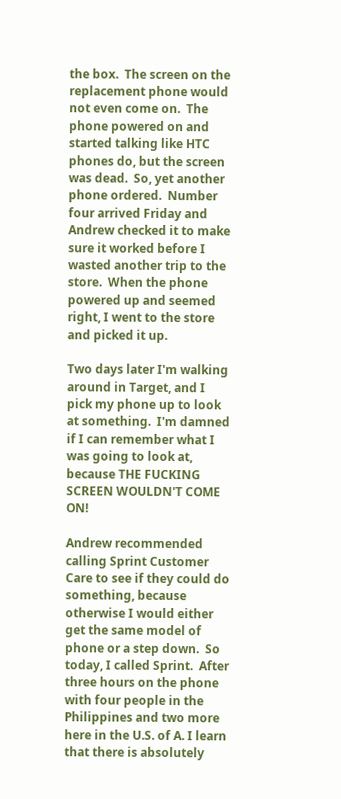the box.  The screen on the replacement phone would not even come on.  The phone powered on and started talking like HTC phones do, but the screen was dead.  So, yet another phone ordered.  Number four arrived Friday and Andrew checked it to make sure it worked before I wasted another trip to the store.  When the phone powered up and seemed right, I went to the store and picked it up.

Two days later I'm walking around in Target, and I pick my phone up to look at something.  I'm damned if I can remember what I was going to look at, because THE FUCKING SCREEN WOULDN'T COME ON!

Andrew recommended calling Sprint Customer Care to see if they could do something, because otherwise I would either get the same model of phone or a step down.  So today, I called Sprint.  After three hours on the phone with four people in the Philippines and two more here in the U.S. of A. I learn that there is absolutely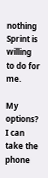nothing Sprint is willing to do for me.

My options?  I can take the phone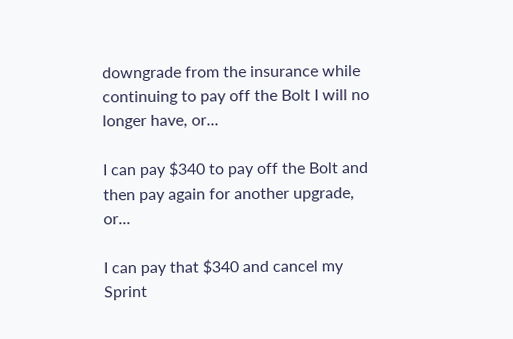downgrade from the insurance while continuing to pay off the Bolt I will no longer have, or...

I can pay $340 to pay off the Bolt and then pay again for another upgrade, or...

I can pay that $340 and cancel my Sprint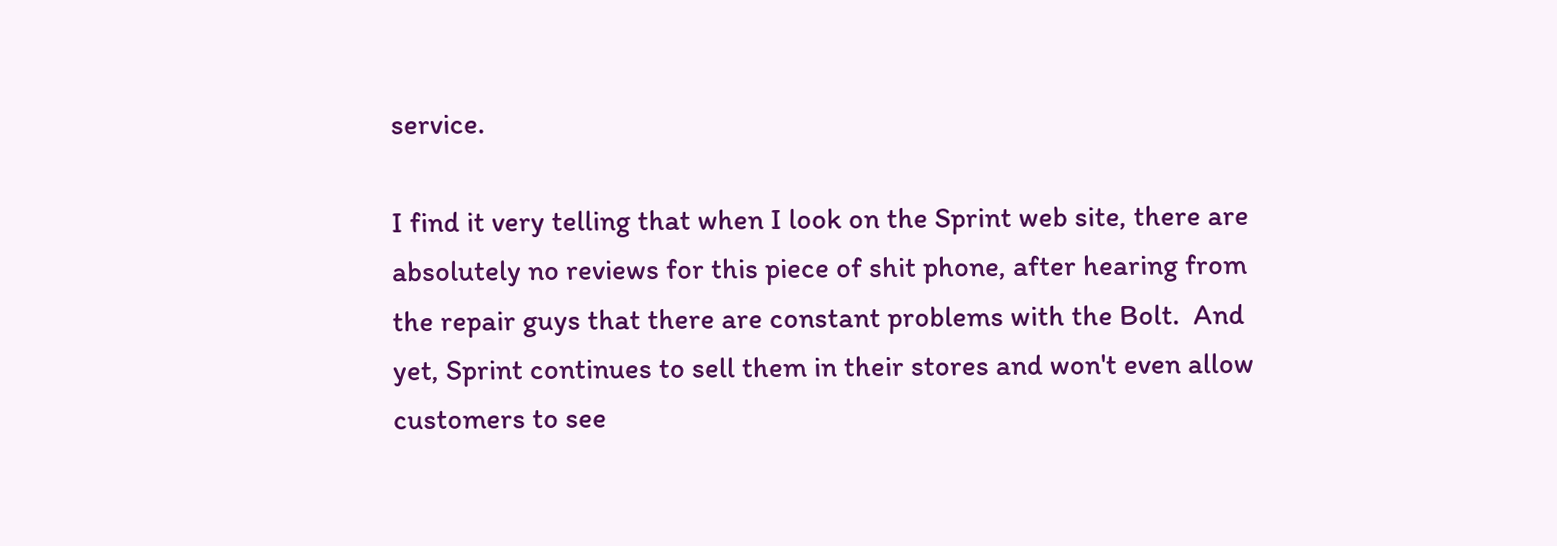service.

I find it very telling that when I look on the Sprint web site, there are absolutely no reviews for this piece of shit phone, after hearing from the repair guys that there are constant problems with the Bolt.  And yet, Sprint continues to sell them in their stores and won't even allow customers to see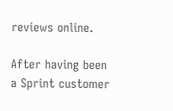reviews online.

After having been a Sprint customer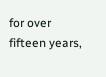for over fifteen years,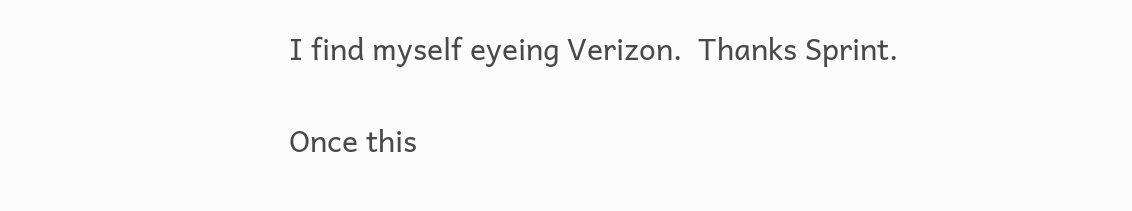I find myself eyeing Verizon.  Thanks Sprint.

Once this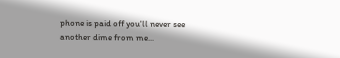phone is paid off you'll never see another dime from me...